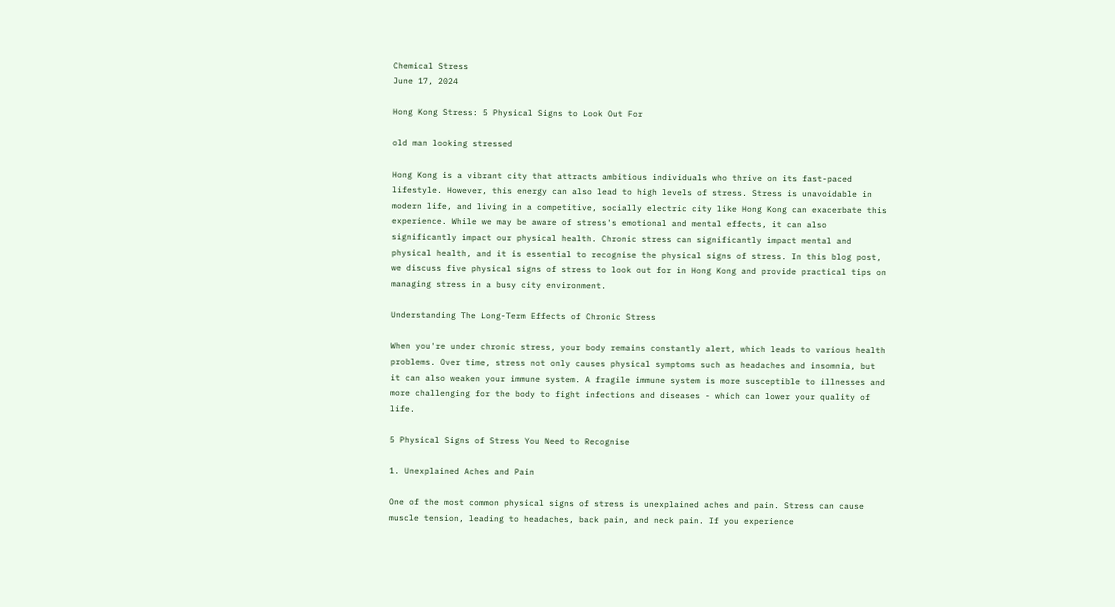Chemical Stress
June 17, 2024

Hong Kong Stress: 5 Physical Signs to Look Out For

old man looking stressed

Hong Kong is a vibrant city that attracts ambitious individuals who thrive on its fast-paced lifestyle. However, this energy can also lead to high levels of stress. Stress is unavoidable in modern life, and living in a competitive, socially electric city like Hong Kong can exacerbate this experience. While we may be aware of stress's emotional and mental effects, it can also significantly impact our physical health. Chronic stress can significantly impact mental and physical health, and it is essential to recognise the physical signs of stress. In this blog post, we discuss five physical signs of stress to look out for in Hong Kong and provide practical tips on managing stress in a busy city environment.

Understanding The Long-Term Effects of Chronic Stress

When you're under chronic stress, your body remains constantly alert, which leads to various health problems. Over time, stress not only causes physical symptoms such as headaches and insomnia, but it can also weaken your immune system. A fragile immune system is more susceptible to illnesses and more challenging for the body to fight infections and diseases - which can lower your quality of life.

5 Physical Signs of Stress You Need to Recognise

1. Unexplained Aches and Pain

One of the most common physical signs of stress is unexplained aches and pain. Stress can cause muscle tension, leading to headaches, back pain, and neck pain. If you experience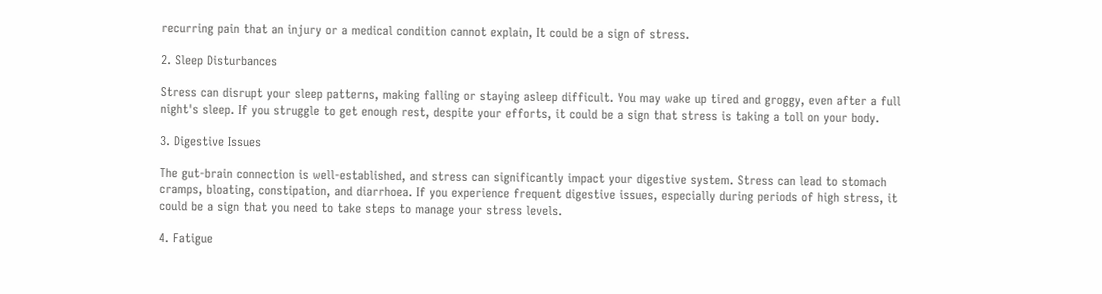recurring pain that an injury or a medical condition cannot explain, It could be a sign of stress.

2. Sleep Disturbances

Stress can disrupt your sleep patterns, making falling or staying asleep difficult. You may wake up tired and groggy, even after a full night's sleep. If you struggle to get enough rest, despite your efforts, it could be a sign that stress is taking a toll on your body.

3. Digestive Issues

The gut-brain connection is well-established, and stress can significantly impact your digestive system. Stress can lead to stomach cramps, bloating, constipation, and diarrhoea. If you experience frequent digestive issues, especially during periods of high stress, it could be a sign that you need to take steps to manage your stress levels.

4. Fatigue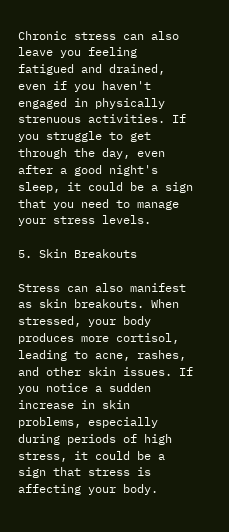Chronic stress can also leave you feeling fatigued and drained, even if you haven't engaged in physically strenuous activities. If you struggle to get through the day, even after a good night's sleep, it could be a sign that you need to manage your stress levels.

5. Skin Breakouts

Stress can also manifest as skin breakouts. When stressed, your body produces more cortisol, leading to acne, rashes, and other skin issues. If you notice a sudden increase in skin problems, especially during periods of high stress, it could be a sign that stress is affecting your body.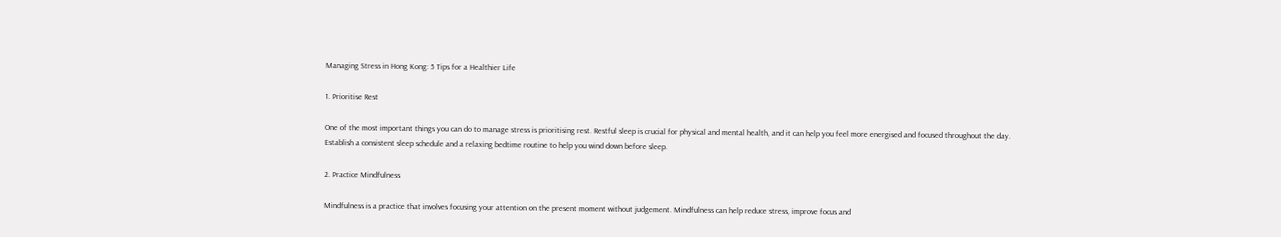Managing Stress in Hong Kong: 5 Tips for a Healthier Life

1. Prioritise Rest

One of the most important things you can do to manage stress is prioritising rest. Restful sleep is crucial for physical and mental health, and it can help you feel more energised and focused throughout the day. Establish a consistent sleep schedule and a relaxing bedtime routine to help you wind down before sleep.

2. Practice Mindfulness

Mindfulness is a practice that involves focusing your attention on the present moment without judgement. Mindfulness can help reduce stress, improve focus and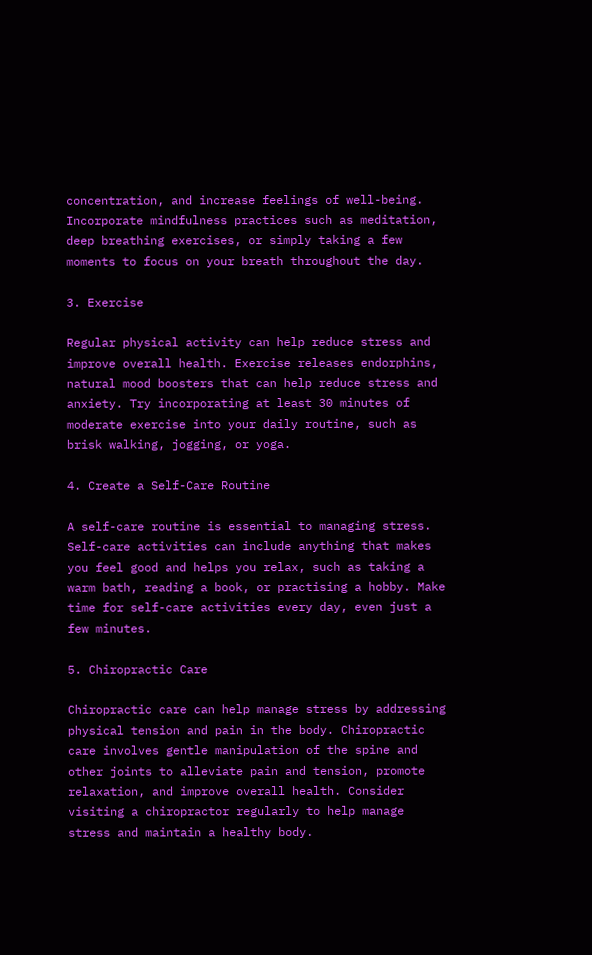concentration, and increase feelings of well-being. Incorporate mindfulness practices such as meditation, deep breathing exercises, or simply taking a few moments to focus on your breath throughout the day.

3. Exercise

Regular physical activity can help reduce stress and improve overall health. Exercise releases endorphins, natural mood boosters that can help reduce stress and anxiety. Try incorporating at least 30 minutes of moderate exercise into your daily routine, such as brisk walking, jogging, or yoga.

4. Create a Self-Care Routine

A self-care routine is essential to managing stress. Self-care activities can include anything that makes you feel good and helps you relax, such as taking a warm bath, reading a book, or practising a hobby. Make time for self-care activities every day, even just a few minutes.

5. Chiropractic Care

Chiropractic care can help manage stress by addressing physical tension and pain in the body. Chiropractic care involves gentle manipulation of the spine and other joints to alleviate pain and tension, promote relaxation, and improve overall health. Consider visiting a chiropractor regularly to help manage stress and maintain a healthy body.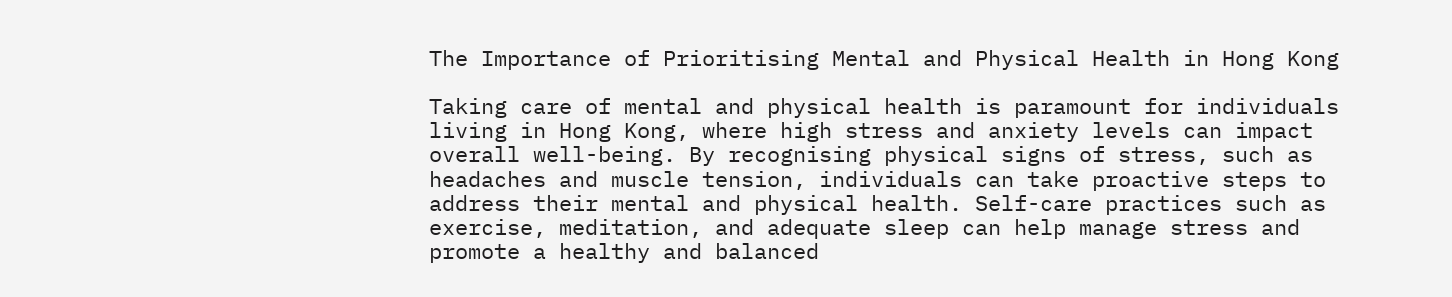The Importance of Prioritising Mental and Physical Health in Hong Kong

Taking care of mental and physical health is paramount for individuals living in Hong Kong, where high stress and anxiety levels can impact overall well-being. By recognising physical signs of stress, such as headaches and muscle tension, individuals can take proactive steps to address their mental and physical health. Self-care practices such as exercise, meditation, and adequate sleep can help manage stress and promote a healthy and balanced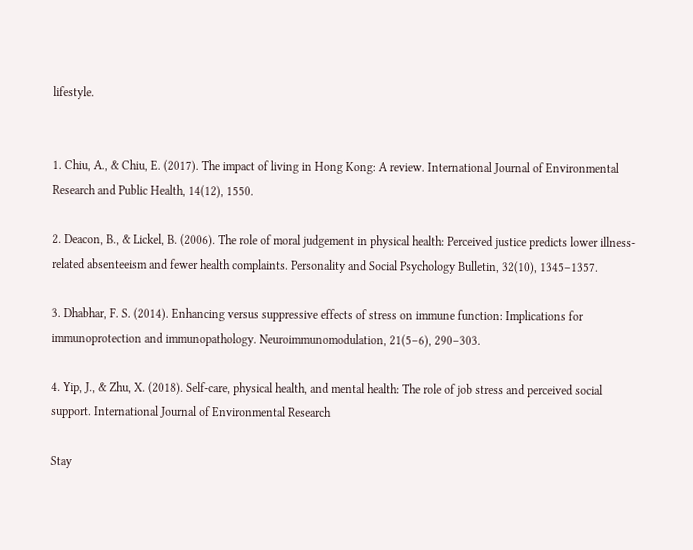lifestyle.


1. Chiu, A., & Chiu, E. (2017). The impact of living in Hong Kong: A review. International Journal of Environmental Research and Public Health, 14(12), 1550.

2. Deacon, B., & Lickel, B. (2006). The role of moral judgement in physical health: Perceived justice predicts lower illness-related absenteeism and fewer health complaints. Personality and Social Psychology Bulletin, 32(10), 1345–1357.

3. Dhabhar, F. S. (2014). Enhancing versus suppressive effects of stress on immune function: Implications for immunoprotection and immunopathology. Neuroimmunomodulation, 21(5–6), 290–303.

4. Yip, J., & Zhu, X. (2018). Self-care, physical health, and mental health: The role of job stress and perceived social support. International Journal of Environmental Research

Stay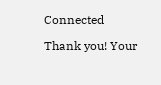Connected

Thank you! Your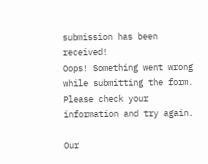submission has been received!
Oops! Something went wrong while submitting the form. Please check your information and try again.

Our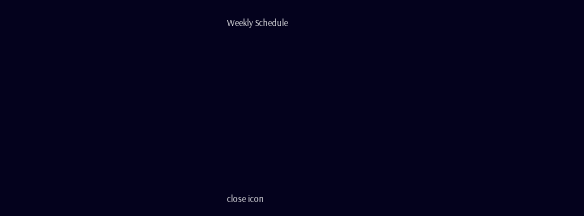Weekly Schedule











close icon